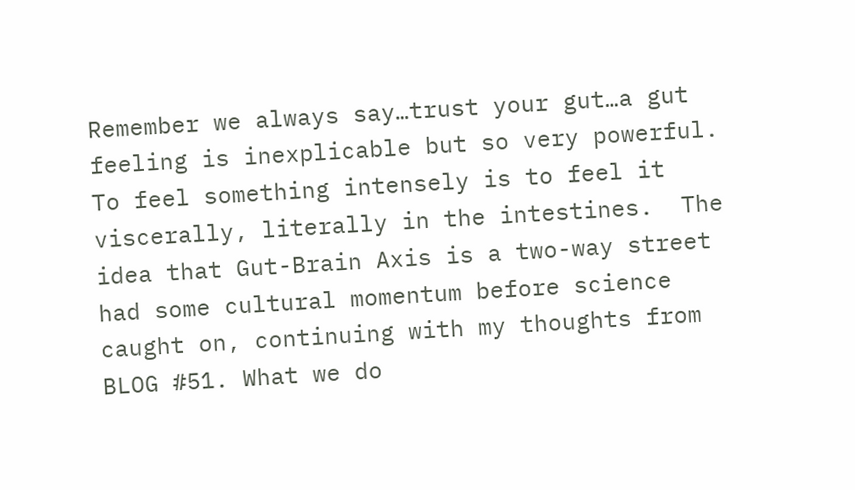Remember we always say…trust your gut…a gut feeling is inexplicable but so very powerful.  To feel something intensely is to feel it viscerally, literally in the intestines.  The idea that Gut-Brain Axis is a two-way street had some cultural momentum before science caught on, continuing with my thoughts from BLOG #51. What we do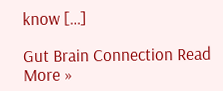know […]

Gut Brain Connection Read More »